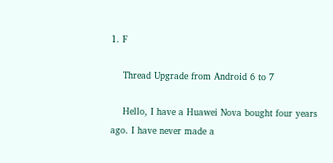1. F

    Thread Upgrade from Android 6 to 7

    Hello, I have a Huawei Nova bought four years ago. I have never made a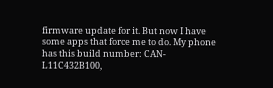firmware update for it. But now I have some apps that force me to do. My phone has this build number: CAN-L11C432B100,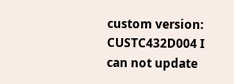custom version: CUSTC432D004 I can not update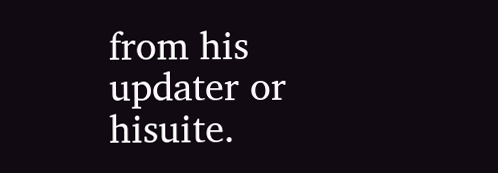from his updater or hisuite.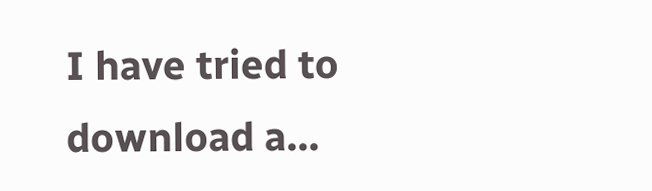I have tried to download a...